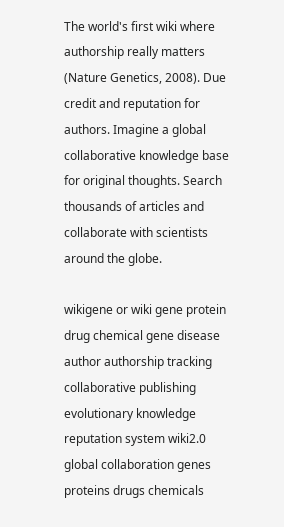The world's first wiki where authorship really matters (Nature Genetics, 2008). Due credit and reputation for authors. Imagine a global collaborative knowledge base for original thoughts. Search thousands of articles and collaborate with scientists around the globe.

wikigene or wiki gene protein drug chemical gene disease author authorship tracking collaborative publishing evolutionary knowledge reputation system wiki2.0 global collaboration genes proteins drugs chemicals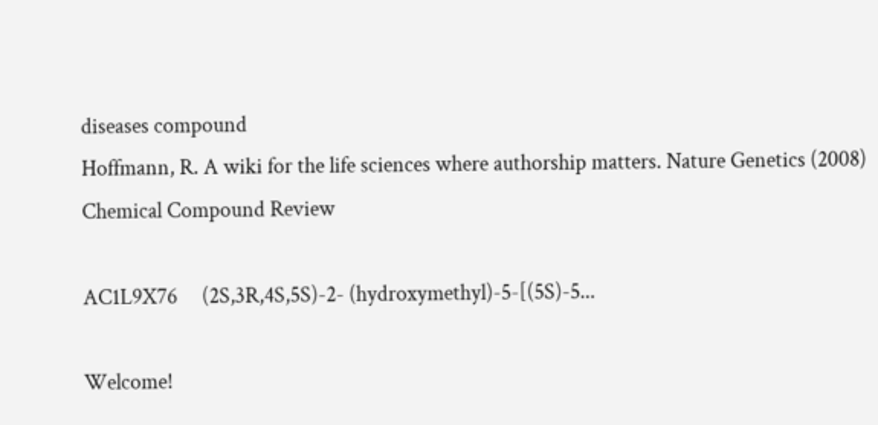diseases compound
Hoffmann, R. A wiki for the life sciences where authorship matters. Nature Genetics (2008)
Chemical Compound Review

AC1L9X76     (2S,3R,4S,5S)-2- (hydroxymethyl)-5-[(5S)-5...

Welcome!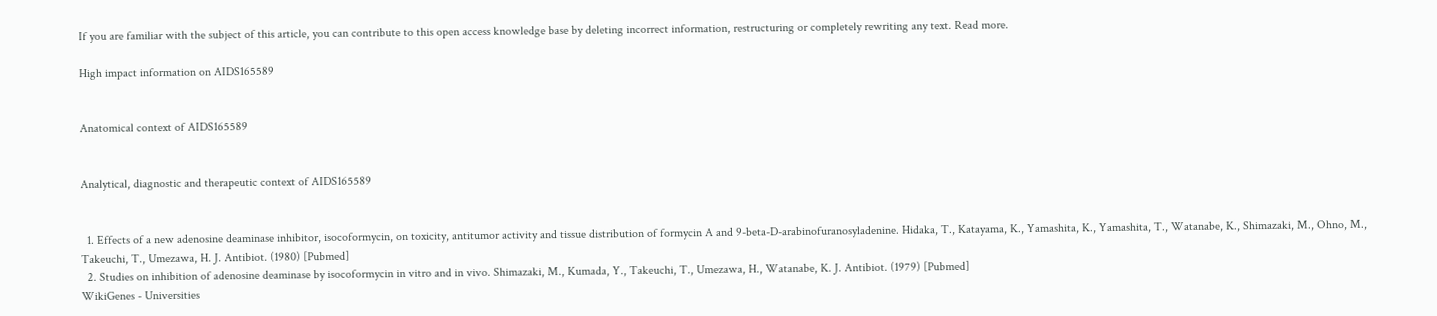If you are familiar with the subject of this article, you can contribute to this open access knowledge base by deleting incorrect information, restructuring or completely rewriting any text. Read more.

High impact information on AIDS165589


Anatomical context of AIDS165589


Analytical, diagnostic and therapeutic context of AIDS165589


  1. Effects of a new adenosine deaminase inhibitor, isocoformycin, on toxicity, antitumor activity and tissue distribution of formycin A and 9-beta-D-arabinofuranosyladenine. Hidaka, T., Katayama, K., Yamashita, K., Yamashita, T., Watanabe, K., Shimazaki, M., Ohno, M., Takeuchi, T., Umezawa, H. J. Antibiot. (1980) [Pubmed]
  2. Studies on inhibition of adenosine deaminase by isocoformycin in vitro and in vivo. Shimazaki, M., Kumada, Y., Takeuchi, T., Umezawa, H., Watanabe, K. J. Antibiot. (1979) [Pubmed]
WikiGenes - Universities